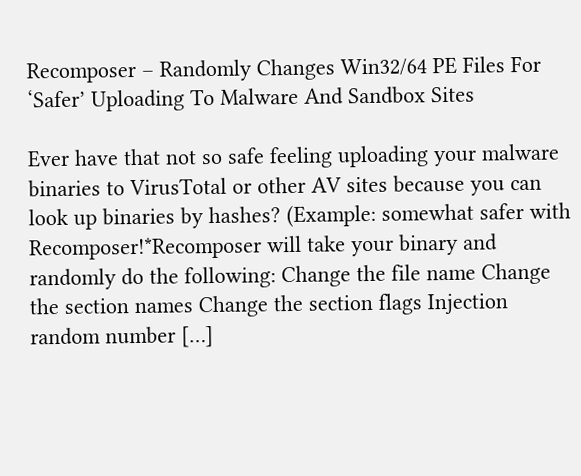Recomposer – Randomly Changes Win32/64 PE Files For ‘Safer’ Uploading To Malware And Sandbox Sites

Ever have that not so safe feeling uploading your malware binaries to VirusTotal or other AV sites because you can look up binaries by hashes? (Example: somewhat safer with Recomposer!*Recomposer will take your binary and randomly do the following: Change the file name Change the section names Change the section flags Injection random number […]